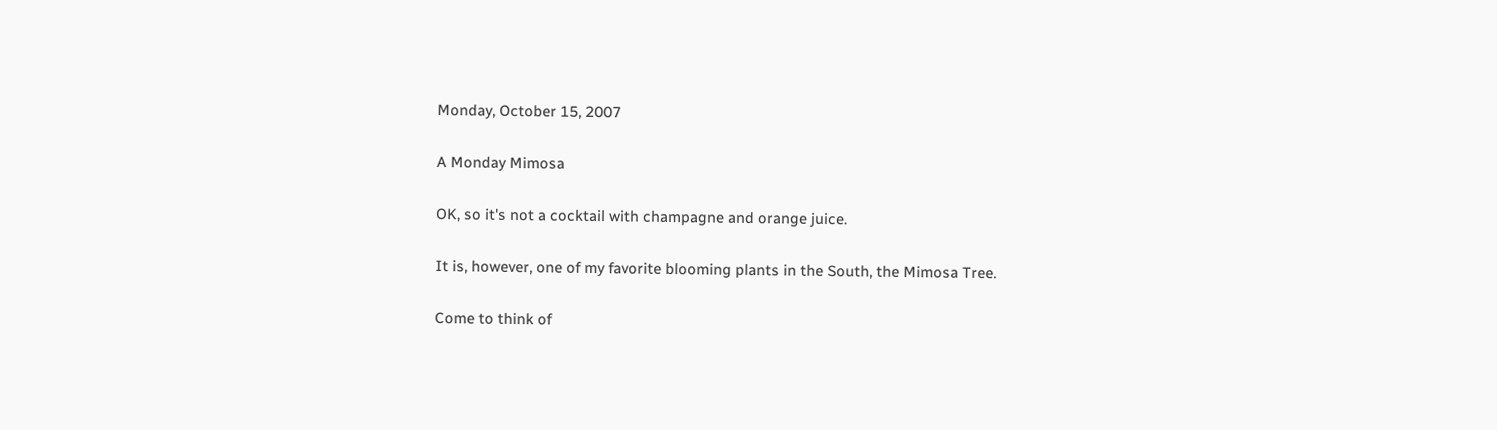Monday, October 15, 2007

A Monday Mimosa

OK, so it's not a cocktail with champagne and orange juice.

It is, however, one of my favorite blooming plants in the South, the Mimosa Tree.

Come to think of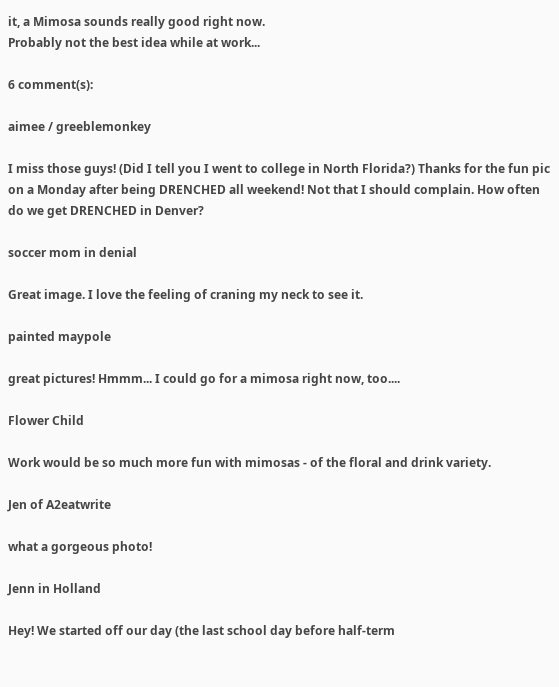it, a Mimosa sounds really good right now.
Probably not the best idea while at work...

6 comment(s):

aimee / greeblemonkey

I miss those guys! (Did I tell you I went to college in North Florida?) Thanks for the fun pic on a Monday after being DRENCHED all weekend! Not that I should complain. How often do we get DRENCHED in Denver?

soccer mom in denial

Great image. I love the feeling of craning my neck to see it.

painted maypole

great pictures! Hmmm... I could go for a mimosa right now, too....

Flower Child

Work would be so much more fun with mimosas - of the floral and drink variety.

Jen of A2eatwrite

what a gorgeous photo!

Jenn in Holland

Hey! We started off our day (the last school day before half-term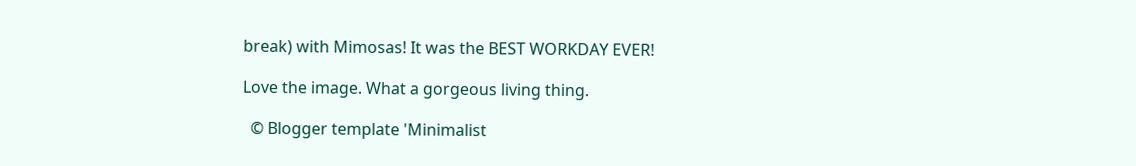break) with Mimosas! It was the BEST WORKDAY EVER!

Love the image. What a gorgeous living thing.

  © Blogger template 'Minimalist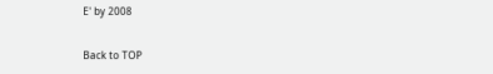E' by 2008

Back to TOP